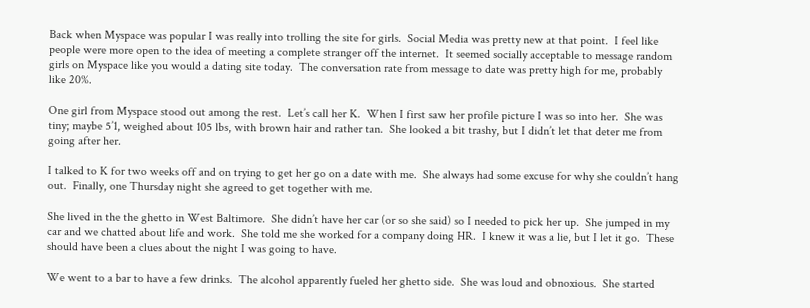Back when Myspace was popular I was really into trolling the site for girls.  Social Media was pretty new at that point.  I feel like people were more open to the idea of meeting a complete stranger off the internet.  It seemed socially acceptable to message random girls on Myspace like you would a dating site today.  The conversation rate from message to date was pretty high for me, probably like 20%.

One girl from Myspace stood out among the rest.  Let’s call her K.  When I first saw her profile picture I was so into her.  She was tiny; maybe 5’1, weighed about 105 lbs, with brown hair and rather tan.  She looked a bit trashy, but I didn’t let that deter me from going after her.

I talked to K for two weeks off and on trying to get her go on a date with me.  She always had some excuse for why she couldn’t hang out.  Finally, one Thursday night she agreed to get together with me.

She lived in the the ghetto in West Baltimore.  She didn’t have her car (or so she said) so I needed to pick her up.  She jumped in my car and we chatted about life and work.  She told me she worked for a company doing HR.  I knew it was a lie, but I let it go.  These should have been a clues about the night I was going to have.

We went to a bar to have a few drinks.  The alcohol apparently fueled her ghetto side.  She was loud and obnoxious.  She started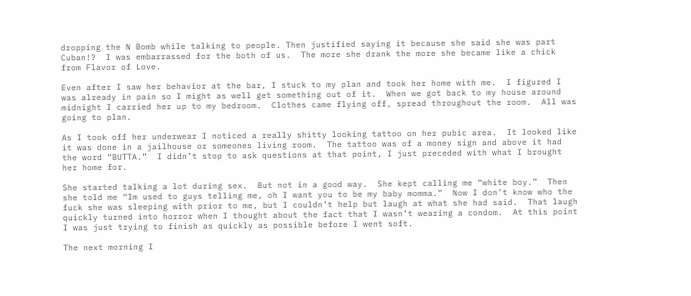dropping the N Bomb while talking to people. Then justified saying it because she said she was part Cuban!?  I was embarrassed for the both of us.  The more she drank the more she became like a chick from Flavor of Love.

Even after I saw her behavior at the bar, I stuck to my plan and took her home with me.  I figured I was already in pain so I might as well get something out of it.  When we got back to my house around midnight I carried her up to my bedroom.  Clothes came flying off, spread throughout the room.  All was going to plan.

As I took off her underwear I noticed a really shitty looking tattoo on her pubic area.  It looked like it was done in a jailhouse or someones living room.  The tattoo was of a money sign and above it had the word “BUTTA.”  I didn’t stop to ask questions at that point, I just preceded with what I brought her home for.

She started talking a lot during sex.  But not in a good way.  She kept calling me “white boy.”  Then she told me “Im used to guys telling me, oh I want you to be my baby momma.”  Now I don’t know who the fuck she was sleeping with prior to me, but I couldn’t help but laugh at what she had said.  That laugh quickly turned into horror when I thought about the fact that I wasn’t wearing a condom.  At this point I was just trying to finish as quickly as possible before I went soft.

The next morning I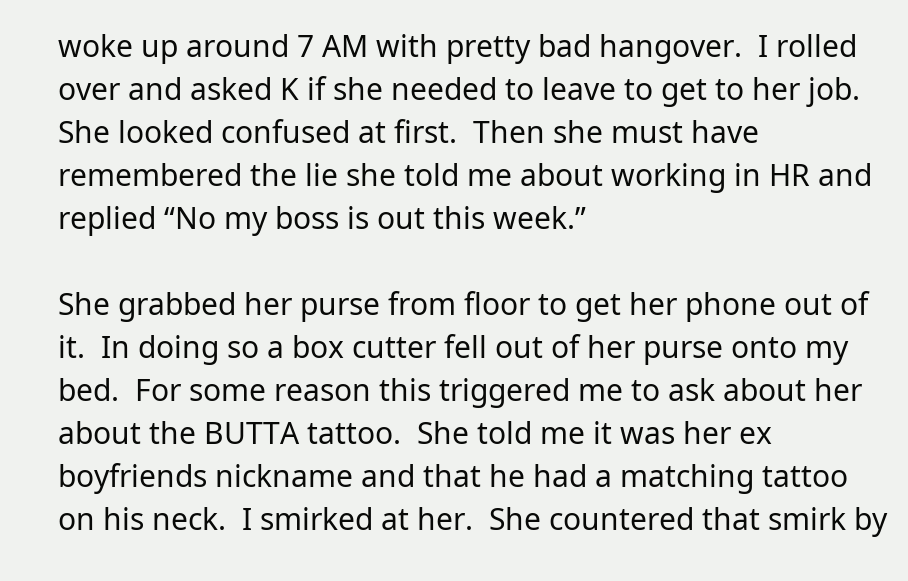woke up around 7 AM with pretty bad hangover.  I rolled over and asked K if she needed to leave to get to her job.  She looked confused at first.  Then she must have remembered the lie she told me about working in HR and replied “No my boss is out this week.”

She grabbed her purse from floor to get her phone out of it.  In doing so a box cutter fell out of her purse onto my bed.  For some reason this triggered me to ask about her about the BUTTA tattoo.  She told me it was her ex boyfriends nickname and that he had a matching tattoo on his neck.  I smirked at her.  She countered that smirk by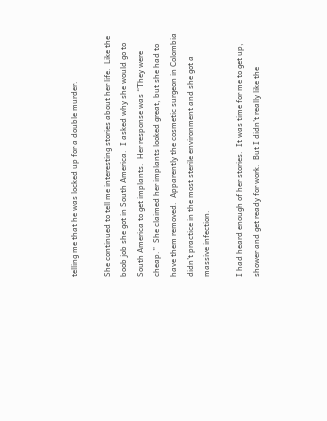telling me that he was locked up for a double murder.

She continued to tell me interesting stories about her life.  Like the boob job she got in South America.  I asked why she would go to South America to get implants.  Her response was “They were cheap.”  She claimed her implants looked great, but she had to have them removed.  Apparently the cosmetic surgeon in Colombia didn’t practice in the most sterile environment and she got a massive infection.

I had heard enough of her stories.  It was time for me to get up, shower and get ready for work.  But I didn’t really like the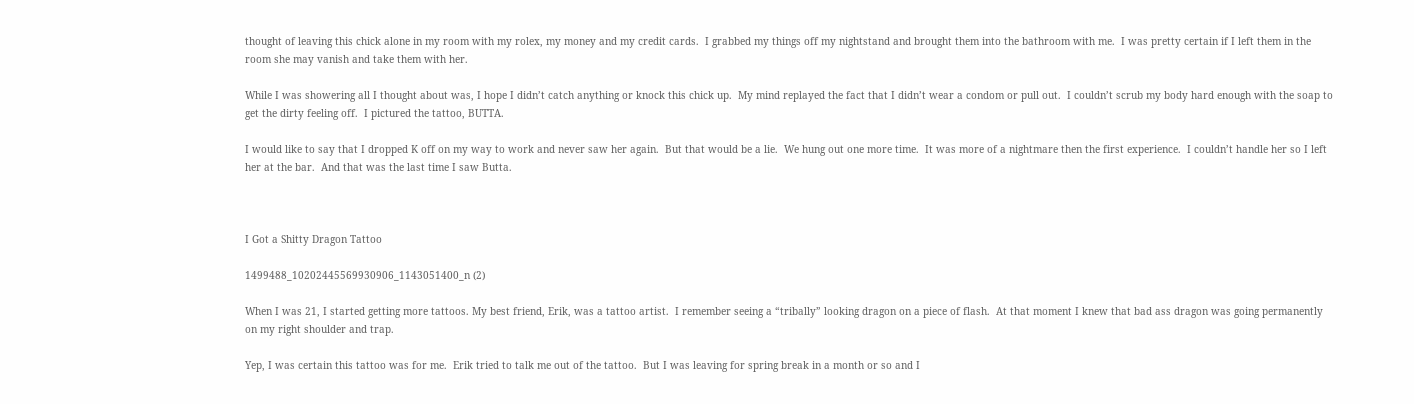thought of leaving this chick alone in my room with my rolex, my money and my credit cards.  I grabbed my things off my nightstand and brought them into the bathroom with me.  I was pretty certain if I left them in the room she may vanish and take them with her.

While I was showering all I thought about was, I hope I didn’t catch anything or knock this chick up.  My mind replayed the fact that I didn’t wear a condom or pull out.  I couldn’t scrub my body hard enough with the soap to get the dirty feeling off.  I pictured the tattoo, BUTTA.

I would like to say that I dropped K off on my way to work and never saw her again.  But that would be a lie.  We hung out one more time.  It was more of a nightmare then the first experience.  I couldn’t handle her so I left her at the bar.  And that was the last time I saw Butta.



I Got a Shitty Dragon Tattoo

1499488_10202445569930906_1143051400_n (2)

When I was 21, I started getting more tattoos. My best friend, Erik, was a tattoo artist.  I remember seeing a “tribally” looking dragon on a piece of flash.  At that moment I knew that bad ass dragon was going permanently on my right shoulder and trap.

Yep, I was certain this tattoo was for me.  Erik tried to talk me out of the tattoo.  But I was leaving for spring break in a month or so and I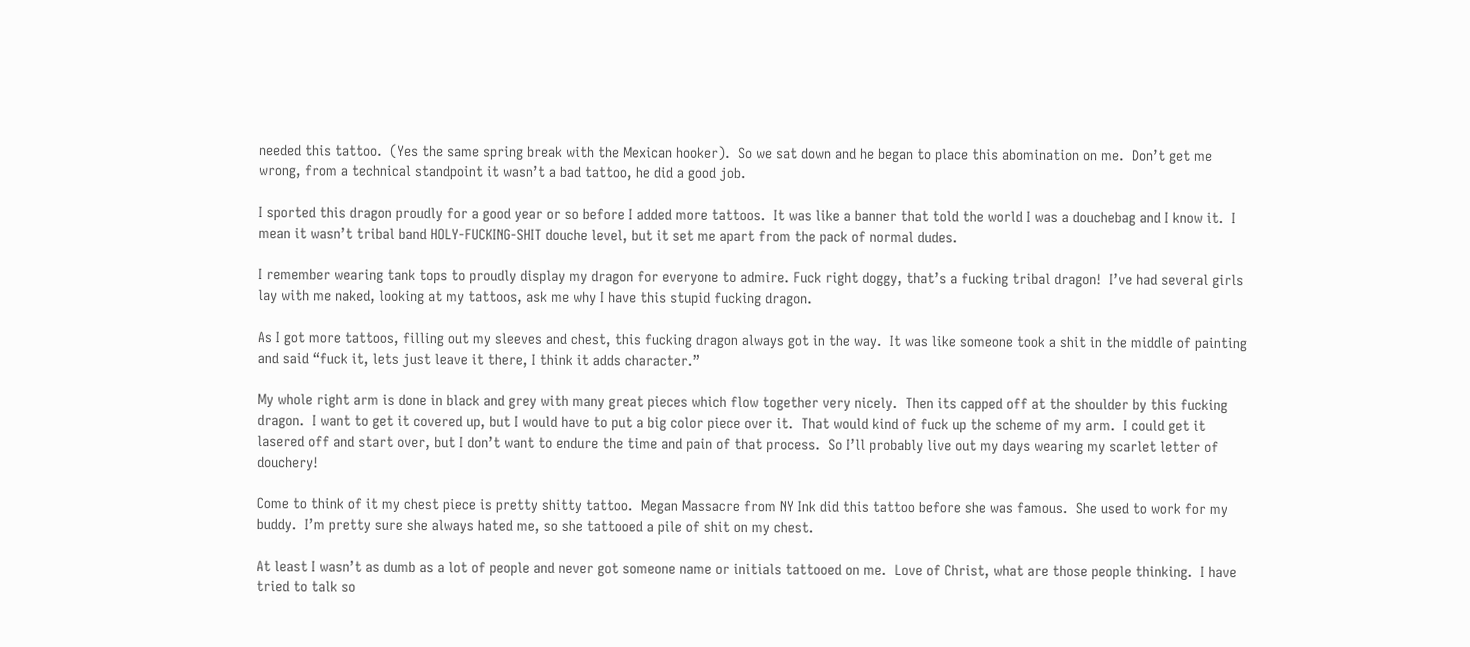needed this tattoo.  (Yes the same spring break with the Mexican hooker).  So we sat down and he began to place this abomination on me.  Don’t get me wrong, from a technical standpoint it wasn’t a bad tattoo, he did a good job.

I sported this dragon proudly for a good year or so before I added more tattoos.  It was like a banner that told the world I was a douchebag and I know it.  I mean it wasn’t tribal band HOLY-FUCKING-SHIT douche level, but it set me apart from the pack of normal dudes.

I remember wearing tank tops to proudly display my dragon for everyone to admire. Fuck right doggy, that’s a fucking tribal dragon!  I’ve had several girls lay with me naked, looking at my tattoos, ask me why I have this stupid fucking dragon.

As I got more tattoos, filling out my sleeves and chest, this fucking dragon always got in the way.  It was like someone took a shit in the middle of painting and said “fuck it, lets just leave it there, I think it adds character.”

My whole right arm is done in black and grey with many great pieces which flow together very nicely.  Then its capped off at the shoulder by this fucking dragon.  I want to get it covered up, but I would have to put a big color piece over it.  That would kind of fuck up the scheme of my arm.  I could get it lasered off and start over, but I don’t want to endure the time and pain of that process.  So I’ll probably live out my days wearing my scarlet letter of douchery!

Come to think of it my chest piece is pretty shitty tattoo.  Megan Massacre from NY Ink did this tattoo before she was famous.  She used to work for my buddy.  I’m pretty sure she always hated me, so she tattooed a pile of shit on my chest.

At least I wasn’t as dumb as a lot of people and never got someone name or initials tattooed on me.  Love of Christ, what are those people thinking.  I have tried to talk so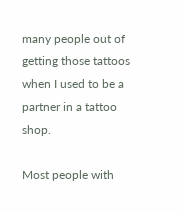many people out of getting those tattoos when I used to be a partner in a tattoo shop.

Most people with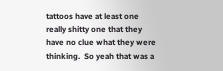tattoos have at least one really shitty one that they have no clue what they were thinking.  So yeah that was a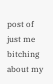post of just me bitching about my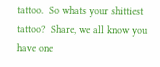tattoo.  So whats your shittiest tattoo?  Share, we all know you have one